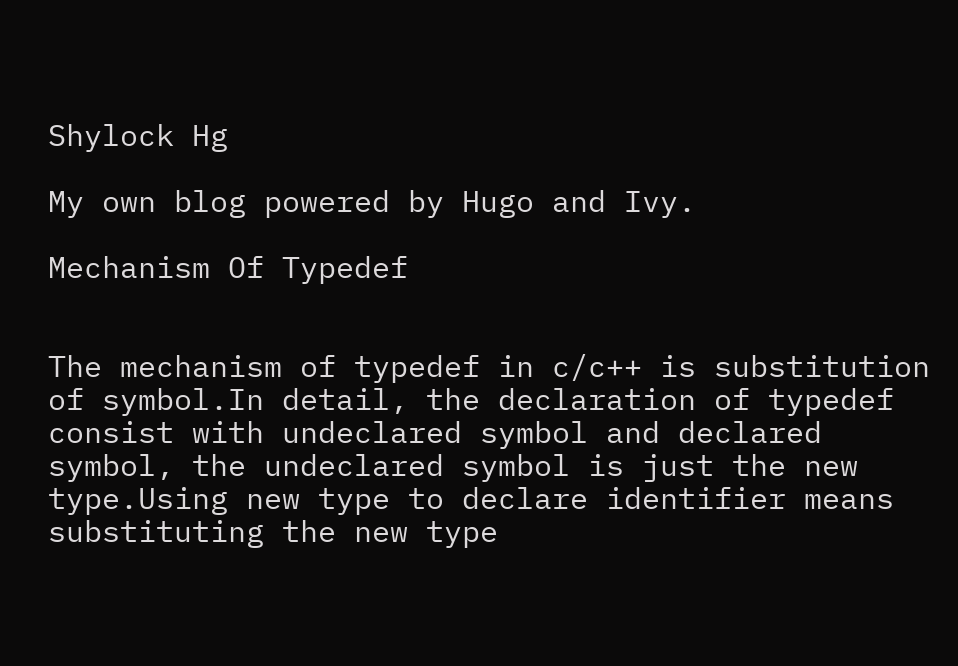Shylock Hg

My own blog powered by Hugo and Ivy.

Mechanism Of Typedef


The mechanism of typedef in c/c++ is substitution of symbol.In detail, the declaration of typedef consist with undeclared symbol and declared symbol, the undeclared symbol is just the new type.Using new type to declare identifier means substituting the new type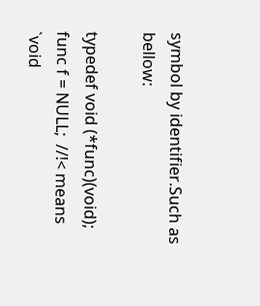symbol by identifier.Such as bellow:

typedef void (*func)(void);
func f = NULL;  //!< means `void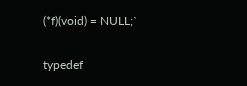(*f)(void) = NULL;`

typedef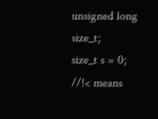unsigned long size_t;
size_t s = 0;  //!< means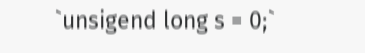`unsigend long s = 0;`